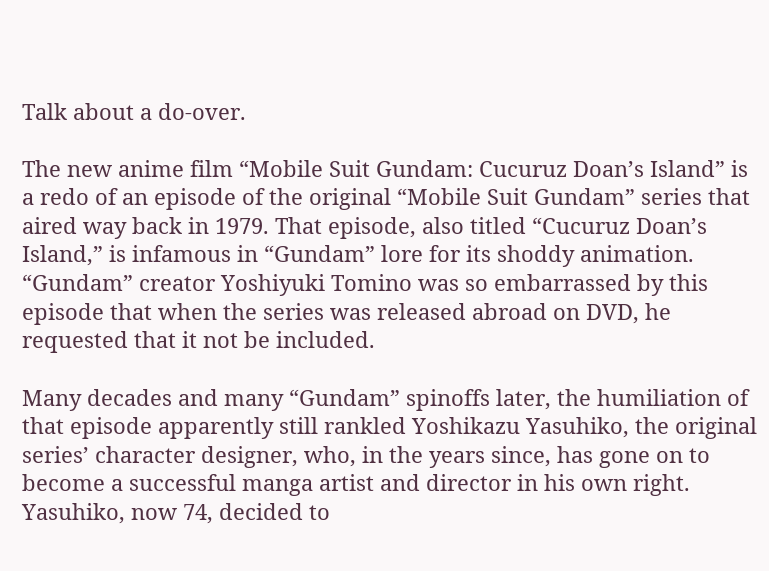Talk about a do-over.

The new anime film “Mobile Suit Gundam: Cucuruz Doan’s Island” is a redo of an episode of the original “Mobile Suit Gundam” series that aired way back in 1979. That episode, also titled “Cucuruz Doan’s Island,” is infamous in “Gundam” lore for its shoddy animation. “Gundam” creator Yoshiyuki Tomino was so embarrassed by this episode that when the series was released abroad on DVD, he requested that it not be included.

Many decades and many “Gundam” spinoffs later, the humiliation of that episode apparently still rankled Yoshikazu Yasuhiko, the original series’ character designer, who, in the years since, has gone on to become a successful manga artist and director in his own right. Yasuhiko, now 74, decided to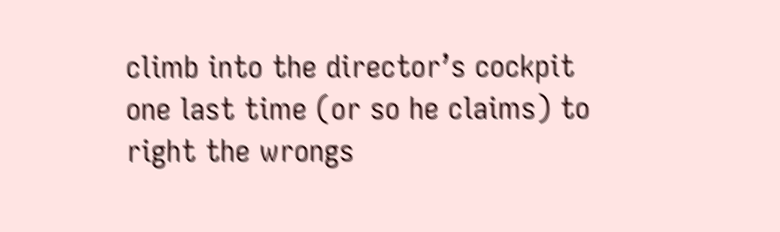climb into the director’s cockpit one last time (or so he claims) to right the wrongs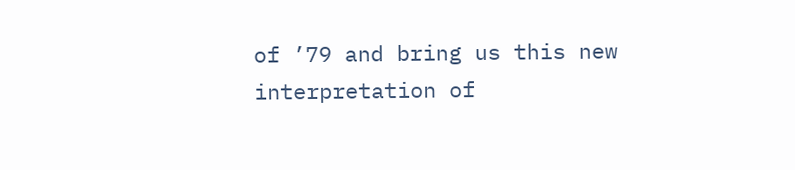of ’79 and bring us this new interpretation of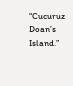“Cucuruz Doan’s Island.”